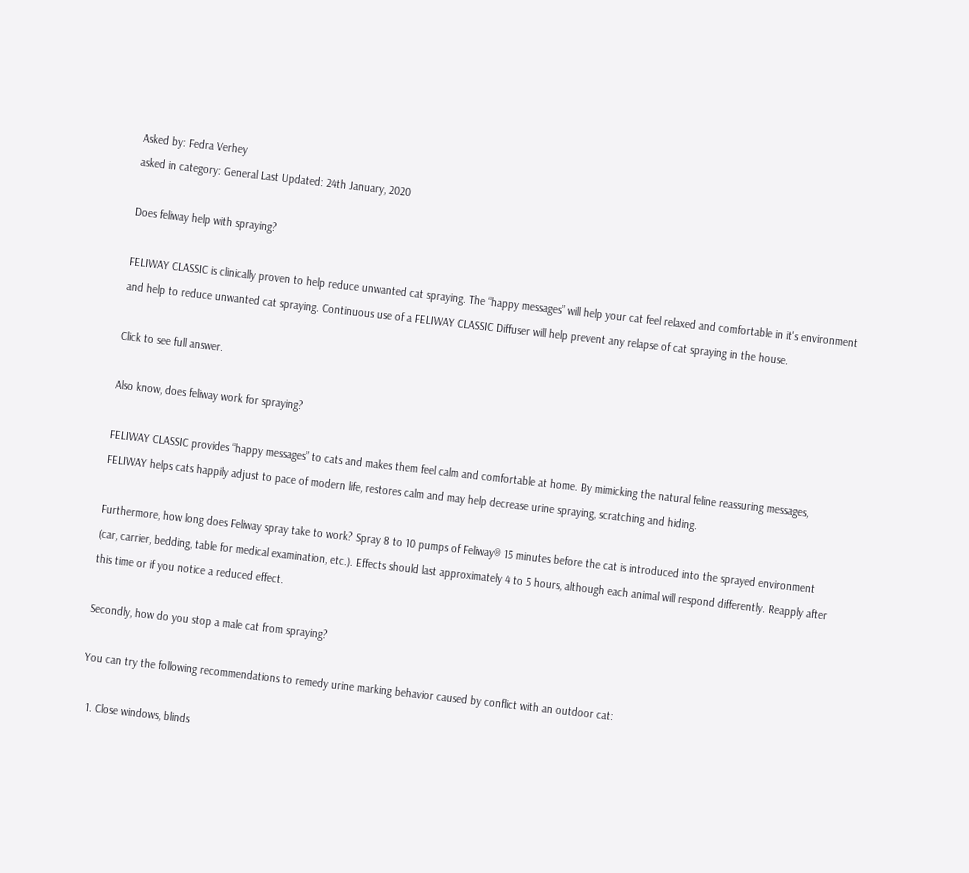Asked by: Fedra Verhey
asked in category: General Last Updated: 24th January, 2020

Does feliway help with spraying?

FELIWAY CLASSIC is clinically proven to help reduce unwanted cat spraying. The “happy messages” will help your cat feel relaxed and comfortable in it's environment and help to reduce unwanted cat spraying. Continuous use of a FELIWAY CLASSIC Diffuser will help prevent any relapse of cat spraying in the house.

Click to see full answer.

Also know, does feliway work for spraying?

FELIWAY CLASSIC provides “happy messages” to cats and makes them feel calm and comfortable at home. By mimicking the natural feline reassuring messages, FELIWAY helps cats happily adjust to pace of modern life, restores calm and may help decrease urine spraying, scratching and hiding.

Furthermore, how long does Feliway spray take to work? Spray 8 to 10 pumps of Feliway® 15 minutes before the cat is introduced into the sprayed environment (car, carrier, bedding, table for medical examination, etc.). Effects should last approximately 4 to 5 hours, although each animal will respond differently. Reapply after this time or if you notice a reduced effect.

Secondly, how do you stop a male cat from spraying?

You can try the following recommendations to remedy urine marking behavior caused by conflict with an outdoor cat:

  1. Close windows, blinds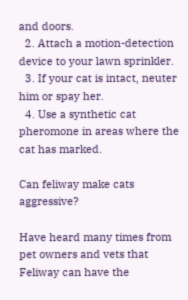and doors.
  2. Attach a motion-detection device to your lawn sprinkler.
  3. If your cat is intact, neuter him or spay her.
  4. Use a synthetic cat pheromone in areas where the cat has marked.

Can feliway make cats aggressive?

Have heard many times from pet owners and vets that Feliway can have the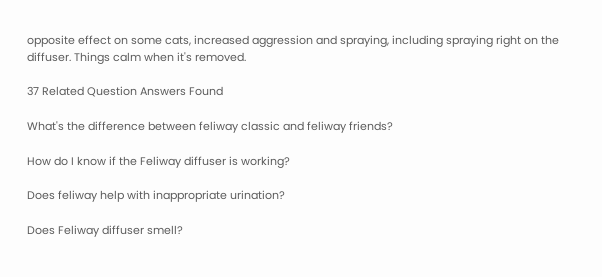opposite effect on some cats, increased aggression and spraying, including spraying right on the diffuser. Things calm when it's removed.

37 Related Question Answers Found

What's the difference between feliway classic and feliway friends?

How do I know if the Feliway diffuser is working?

Does feliway help with inappropriate urination?

Does Feliway diffuser smell?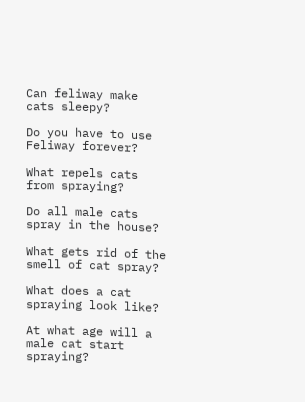Can feliway make cats sleepy?

Do you have to use Feliway forever?

What repels cats from spraying?

Do all male cats spray in the house?

What gets rid of the smell of cat spray?

What does a cat spraying look like?

At what age will a male cat start spraying?